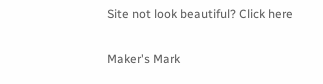Site not look beautiful? Click here

Maker's Mark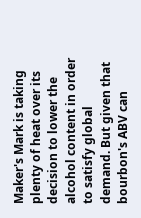Maker's Mark is taking plenty of heat over its decision to lower the alcohol content in order to satisfy global demand. But given that bourbon's ABV can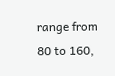range from 80 to 160,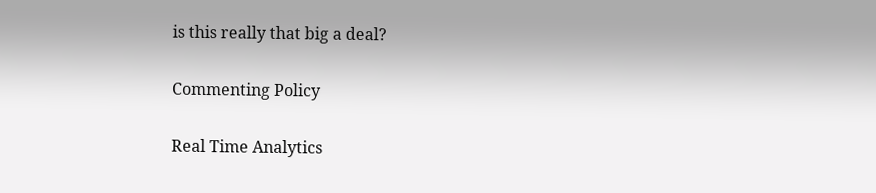is this really that big a deal?

Commenting Policy

Real Time Analytics